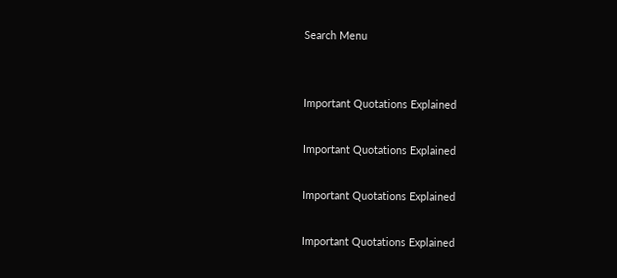Search Menu


Important Quotations Explained

Important Quotations Explained

Important Quotations Explained

Important Quotations Explained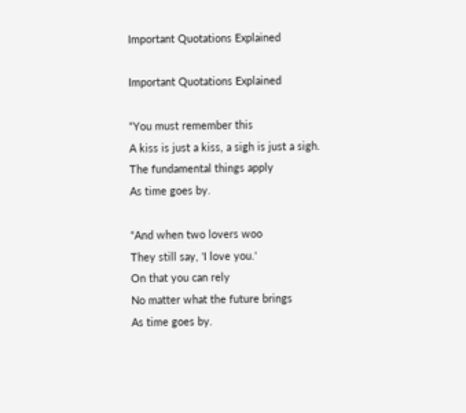Important Quotations Explained

Important Quotations Explained

“You must remember this
A kiss is just a kiss, a sigh is just a sigh.
The fundamental things apply
As time goes by.

“And when two lovers woo
They still say, 'I love you.'
On that you can rely
No matter what the future brings
As time goes by.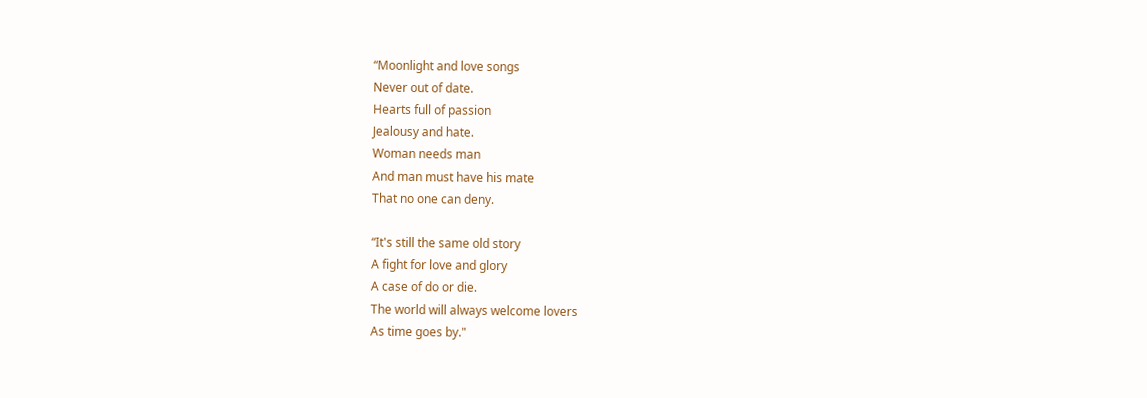“Moonlight and love songs
Never out of date.
Hearts full of passion
Jealousy and hate.
Woman needs man
And man must have his mate
That no one can deny.

“It's still the same old story
A fight for love and glory
A case of do or die.
The world will always welcome lovers
As time goes by."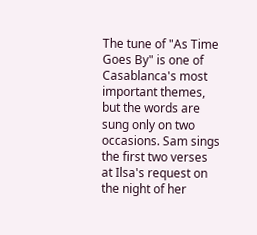The tune of "As Time Goes By" is one of Casablanca's most important themes, but the words are sung only on two occasions. Sam sings the first two verses at Ilsa's request on the night of her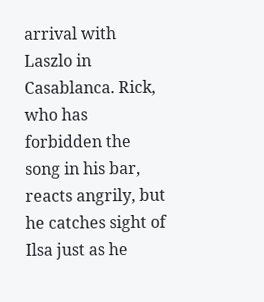arrival with Laszlo in Casablanca. Rick, who has forbidden the song in his bar, reacts angrily, but he catches sight of Ilsa just as he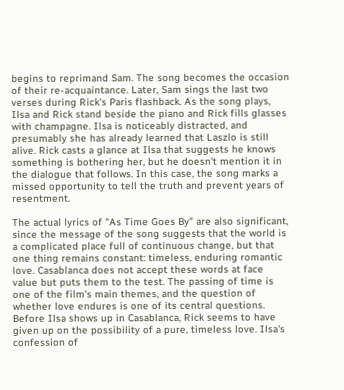begins to reprimand Sam. The song becomes the occasion of their re-acquaintance. Later, Sam sings the last two verses during Rick's Paris flashback. As the song plays, Ilsa and Rick stand beside the piano and Rick fills glasses with champagne. Ilsa is noticeably distracted, and presumably she has already learned that Laszlo is still alive. Rick casts a glance at Ilsa that suggests he knows something is bothering her, but he doesn't mention it in the dialogue that follows. In this case, the song marks a missed opportunity to tell the truth and prevent years of resentment.

The actual lyrics of "As Time Goes By" are also significant, since the message of the song suggests that the world is a complicated place full of continuous change, but that one thing remains constant: timeless, enduring romantic love. Casablanca does not accept these words at face value but puts them to the test. The passing of time is one of the film's main themes, and the question of whether love endures is one of its central questions. Before Ilsa shows up in Casablanca, Rick seems to have given up on the possibility of a pure, timeless love. Ilsa's confession of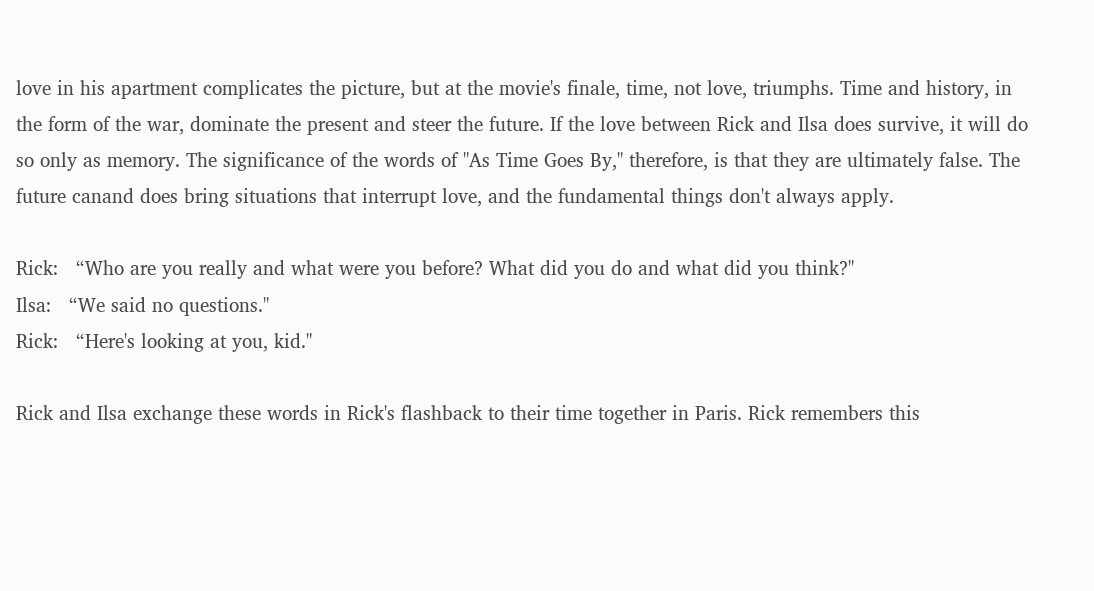love in his apartment complicates the picture, but at the movie's finale, time, not love, triumphs. Time and history, in the form of the war, dominate the present and steer the future. If the love between Rick and Ilsa does survive, it will do so only as memory. The significance of the words of "As Time Goes By," therefore, is that they are ultimately false. The future canand does bring situations that interrupt love, and the fundamental things don't always apply.

Rick:   “Who are you really and what were you before? What did you do and what did you think?"
Ilsa:   “We said no questions."
Rick:   “Here's looking at you, kid."

Rick and Ilsa exchange these words in Rick's flashback to their time together in Paris. Rick remembers this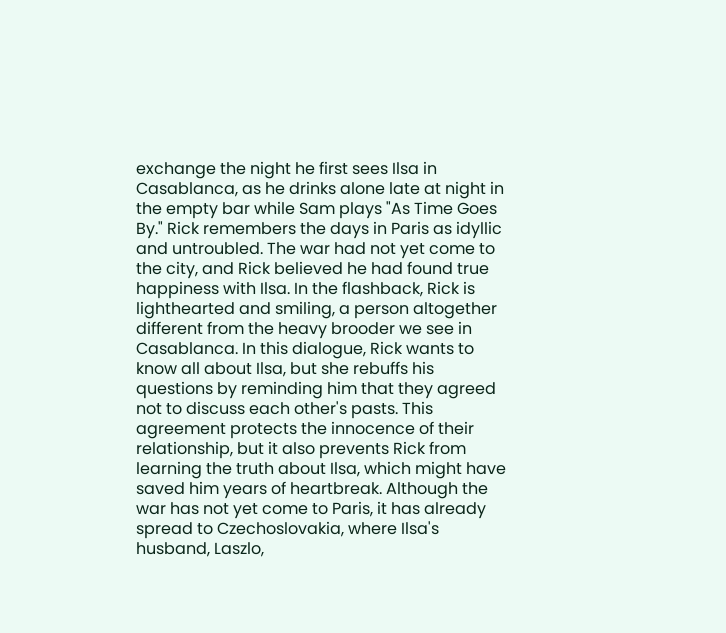exchange the night he first sees Ilsa in Casablanca, as he drinks alone late at night in the empty bar while Sam plays "As Time Goes By." Rick remembers the days in Paris as idyllic and untroubled. The war had not yet come to the city, and Rick believed he had found true happiness with Ilsa. In the flashback, Rick is lighthearted and smiling, a person altogether different from the heavy brooder we see in Casablanca. In this dialogue, Rick wants to know all about Ilsa, but she rebuffs his questions by reminding him that they agreed not to discuss each other's pasts. This agreement protects the innocence of their relationship, but it also prevents Rick from learning the truth about Ilsa, which might have saved him years of heartbreak. Although the war has not yet come to Paris, it has already spread to Czechoslovakia, where Ilsa's husband, Laszlo,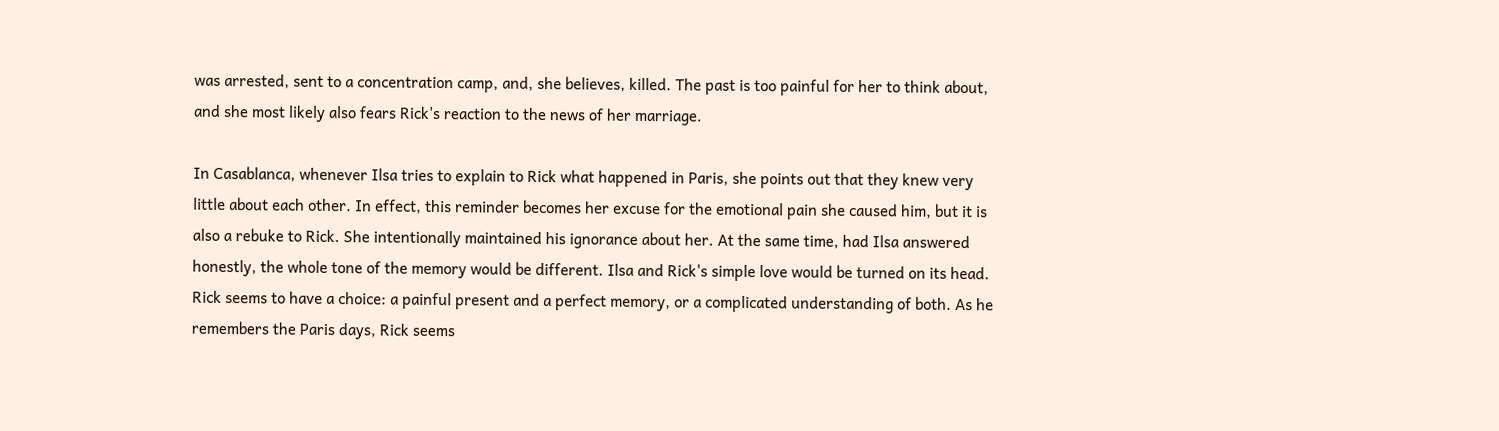was arrested, sent to a concentration camp, and, she believes, killed. The past is too painful for her to think about, and she most likely also fears Rick's reaction to the news of her marriage.

In Casablanca, whenever Ilsa tries to explain to Rick what happened in Paris, she points out that they knew very little about each other. In effect, this reminder becomes her excuse for the emotional pain she caused him, but it is also a rebuke to Rick. She intentionally maintained his ignorance about her. At the same time, had Ilsa answered honestly, the whole tone of the memory would be different. Ilsa and Rick's simple love would be turned on its head. Rick seems to have a choice: a painful present and a perfect memory, or a complicated understanding of both. As he remembers the Paris days, Rick seems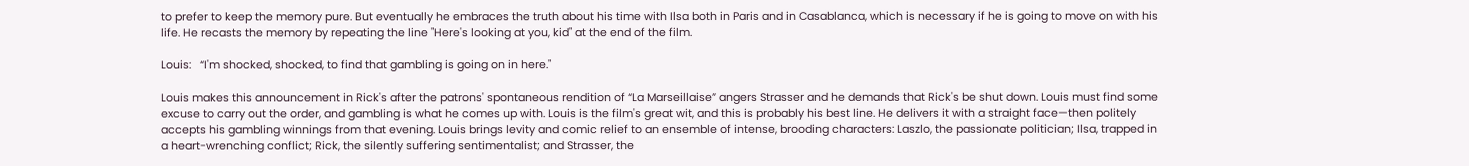to prefer to keep the memory pure. But eventually he embraces the truth about his time with Ilsa both in Paris and in Casablanca, which is necessary if he is going to move on with his life. He recasts the memory by repeating the line "Here's looking at you, kid" at the end of the film.

Louis:   “I'm shocked, shocked, to find that gambling is going on in here."

Louis makes this announcement in Rick's after the patrons' spontaneous rendition of “La Marseillaise” angers Strasser and he demands that Rick's be shut down. Louis must find some excuse to carry out the order, and gambling is what he comes up with. Louis is the film's great wit, and this is probably his best line. He delivers it with a straight face—then politely accepts his gambling winnings from that evening. Louis brings levity and comic relief to an ensemble of intense, brooding characters: Laszlo, the passionate politician; Ilsa, trapped in a heart-wrenching conflict; Rick, the silently suffering sentimentalist; and Strasser, the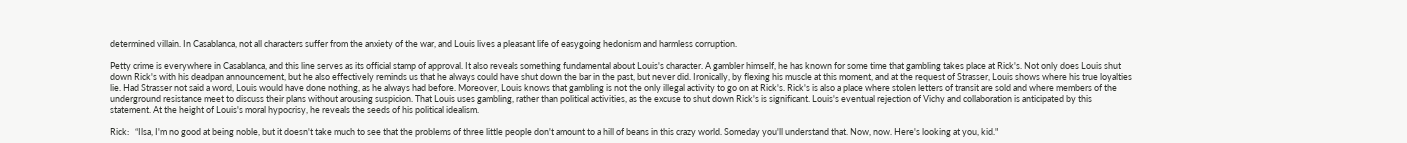determined villain. In Casablanca, not all characters suffer from the anxiety of the war, and Louis lives a pleasant life of easygoing hedonism and harmless corruption.

Petty crime is everywhere in Casablanca, and this line serves as its official stamp of approval. It also reveals something fundamental about Louis's character. A gambler himself, he has known for some time that gambling takes place at Rick's. Not only does Louis shut down Rick's with his deadpan announcement, but he also effectively reminds us that he always could have shut down the bar in the past, but never did. Ironically, by flexing his muscle at this moment, and at the request of Strasser, Louis shows where his true loyalties lie. Had Strasser not said a word, Louis would have done nothing, as he always had before. Moreover, Louis knows that gambling is not the only illegal activity to go on at Rick's. Rick's is also a place where stolen letters of transit are sold and where members of the underground resistance meet to discuss their plans without arousing suspicion. That Louis uses gambling, rather than political activities, as the excuse to shut down Rick's is significant. Louis's eventual rejection of Vichy and collaboration is anticipated by this statement. At the height of Louis's moral hypocrisy, he reveals the seeds of his political idealism.

Rick:   “Ilsa, I'm no good at being noble, but it doesn't take much to see that the problems of three little people don't amount to a hill of beans in this crazy world. Someday you'll understand that. Now, now. Here's looking at you, kid."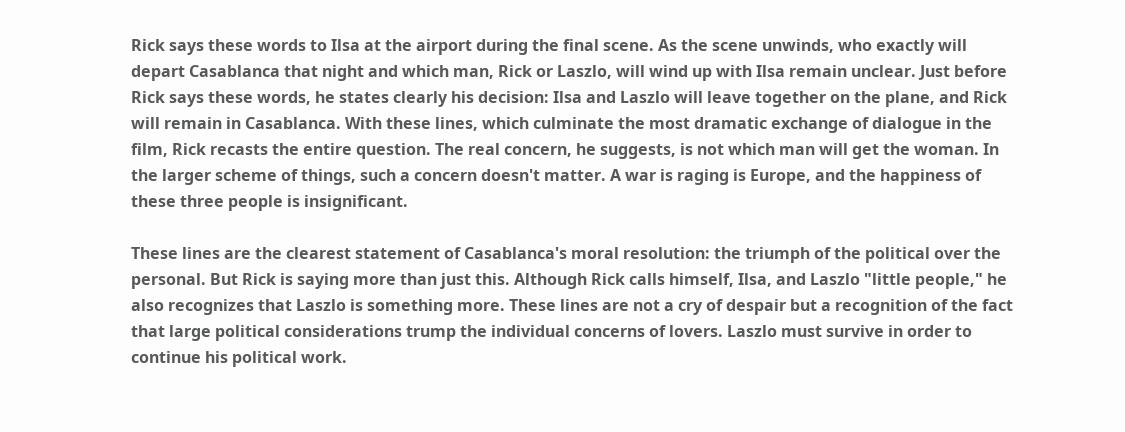Rick says these words to Ilsa at the airport during the final scene. As the scene unwinds, who exactly will depart Casablanca that night and which man, Rick or Laszlo, will wind up with Ilsa remain unclear. Just before Rick says these words, he states clearly his decision: Ilsa and Laszlo will leave together on the plane, and Rick will remain in Casablanca. With these lines, which culminate the most dramatic exchange of dialogue in the film, Rick recasts the entire question. The real concern, he suggests, is not which man will get the woman. In the larger scheme of things, such a concern doesn't matter. A war is raging is Europe, and the happiness of these three people is insignificant.

These lines are the clearest statement of Casablanca's moral resolution: the triumph of the political over the personal. But Rick is saying more than just this. Although Rick calls himself, Ilsa, and Laszlo "little people," he also recognizes that Laszlo is something more. These lines are not a cry of despair but a recognition of the fact that large political considerations trump the individual concerns of lovers. Laszlo must survive in order to continue his political work.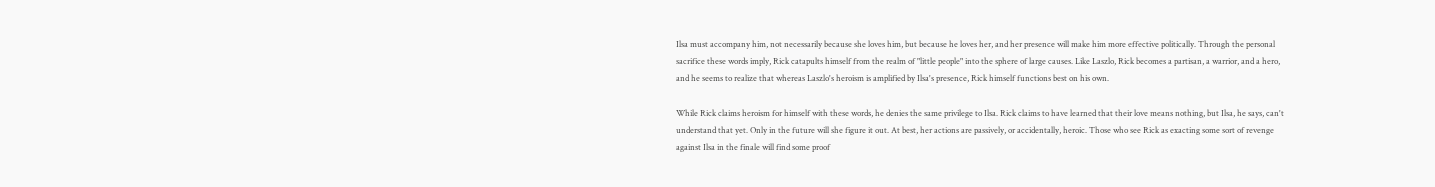Ilsa must accompany him, not necessarily because she loves him, but because he loves her, and her presence will make him more effective politically. Through the personal sacrifice these words imply, Rick catapults himself from the realm of "little people" into the sphere of large causes. Like Laszlo, Rick becomes a partisan, a warrior, and a hero, and he seems to realize that whereas Laszlo's heroism is amplified by Ilsa's presence, Rick himself functions best on his own.

While Rick claims heroism for himself with these words, he denies the same privilege to Ilsa. Rick claims to have learned that their love means nothing, but Ilsa, he says, can't understand that yet. Only in the future will she figure it out. At best, her actions are passively, or accidentally, heroic. Those who see Rick as exacting some sort of revenge against Ilsa in the finale will find some proof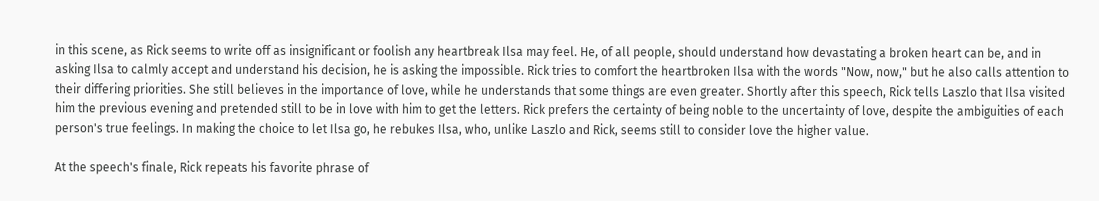in this scene, as Rick seems to write off as insignificant or foolish any heartbreak Ilsa may feel. He, of all people, should understand how devastating a broken heart can be, and in asking Ilsa to calmly accept and understand his decision, he is asking the impossible. Rick tries to comfort the heartbroken Ilsa with the words "Now, now," but he also calls attention to their differing priorities. She still believes in the importance of love, while he understands that some things are even greater. Shortly after this speech, Rick tells Laszlo that Ilsa visited him the previous evening and pretended still to be in love with him to get the letters. Rick prefers the certainty of being noble to the uncertainty of love, despite the ambiguities of each person's true feelings. In making the choice to let Ilsa go, he rebukes Ilsa, who, unlike Laszlo and Rick, seems still to consider love the higher value.

At the speech's finale, Rick repeats his favorite phrase of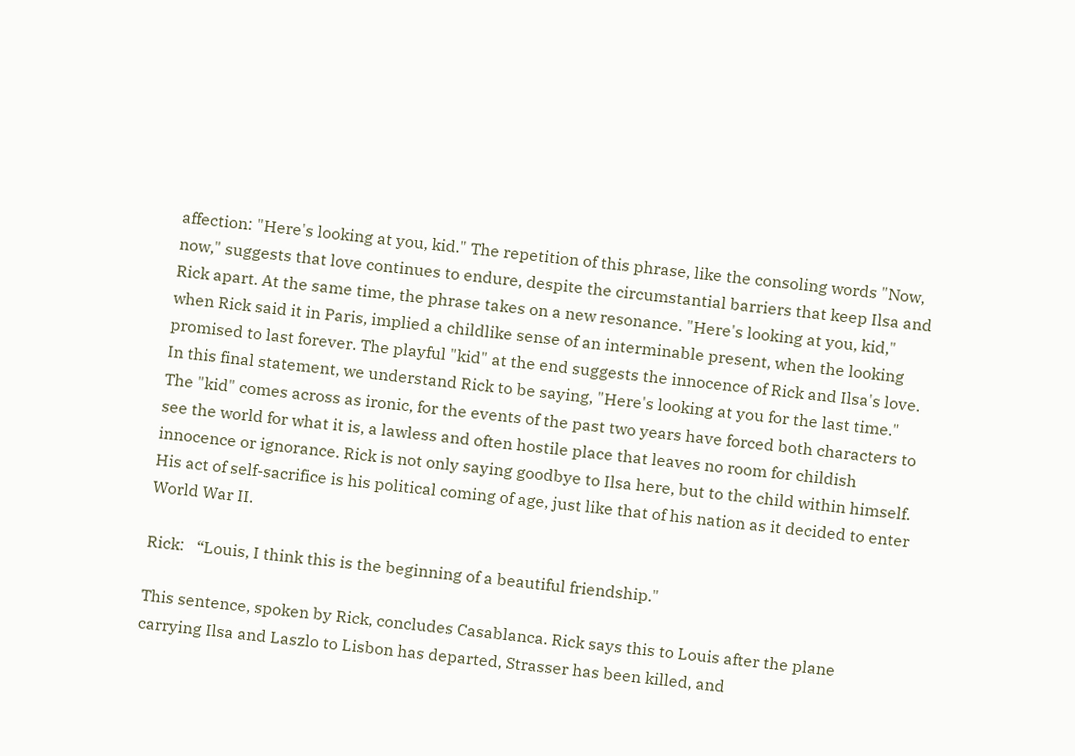affection: "Here's looking at you, kid." The repetition of this phrase, like the consoling words "Now, now," suggests that love continues to endure, despite the circumstantial barriers that keep Ilsa and Rick apart. At the same time, the phrase takes on a new resonance. "Here's looking at you, kid," when Rick said it in Paris, implied a childlike sense of an interminable present, when the looking promised to last forever. The playful "kid" at the end suggests the innocence of Rick and Ilsa's love. In this final statement, we understand Rick to be saying, "Here's looking at you for the last time." The "kid" comes across as ironic, for the events of the past two years have forced both characters to see the world for what it is, a lawless and often hostile place that leaves no room for childish innocence or ignorance. Rick is not only saying goodbye to Ilsa here, but to the child within himself. His act of self-sacrifice is his political coming of age, just like that of his nation as it decided to enter World War II.

Rick:   “Louis, I think this is the beginning of a beautiful friendship."

This sentence, spoken by Rick, concludes Casablanca. Rick says this to Louis after the plane carrying Ilsa and Laszlo to Lisbon has departed, Strasser has been killed, and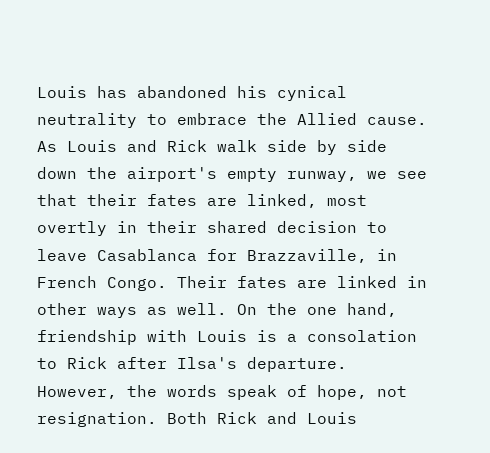Louis has abandoned his cynical neutrality to embrace the Allied cause. As Louis and Rick walk side by side down the airport's empty runway, we see that their fates are linked, most overtly in their shared decision to leave Casablanca for Brazzaville, in French Congo. Their fates are linked in other ways as well. On the one hand, friendship with Louis is a consolation to Rick after Ilsa's departure. However, the words speak of hope, not resignation. Both Rick and Louis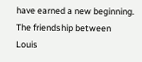have earned a new beginning. The friendship between Louis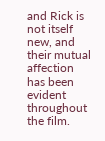and Rick is not itself new, and their mutual affection has been evident throughout the film.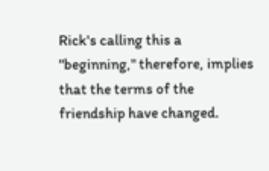Rick's calling this a "beginning," therefore, implies that the terms of the friendship have changed.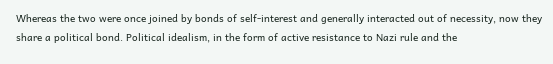Whereas the two were once joined by bonds of self-interest and generally interacted out of necessity, now they share a political bond. Political idealism, in the form of active resistance to Nazi rule and the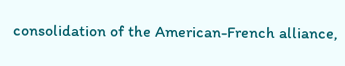consolidation of the American-French alliance,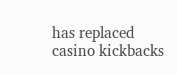has replaced casino kickbacks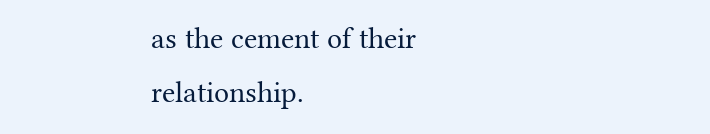as the cement of their relationship.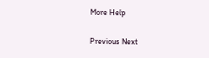More Help

Previous Next